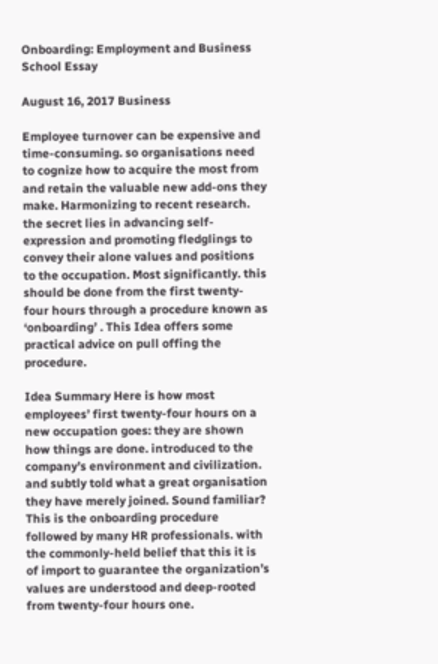Onboarding: Employment and Business School Essay

August 16, 2017 Business

Employee turnover can be expensive and time-consuming. so organisations need to cognize how to acquire the most from and retain the valuable new add-ons they make. Harmonizing to recent research. the secret lies in advancing self-expression and promoting fledglings to convey their alone values and positions to the occupation. Most significantly. this should be done from the first twenty-four hours through a procedure known as ‘onboarding’ . This Idea offers some practical advice on pull offing the procedure.

Idea Summary Here is how most employees’ first twenty-four hours on a new occupation goes: they are shown how things are done. introduced to the company’s environment and civilization. and subtly told what a great organisation they have merely joined. Sound familiar? This is the onboarding procedure followed by many HR professionals. with the commonly-held belief that this it is of import to guarantee the organization’s values are understood and deep-rooted from twenty-four hours one.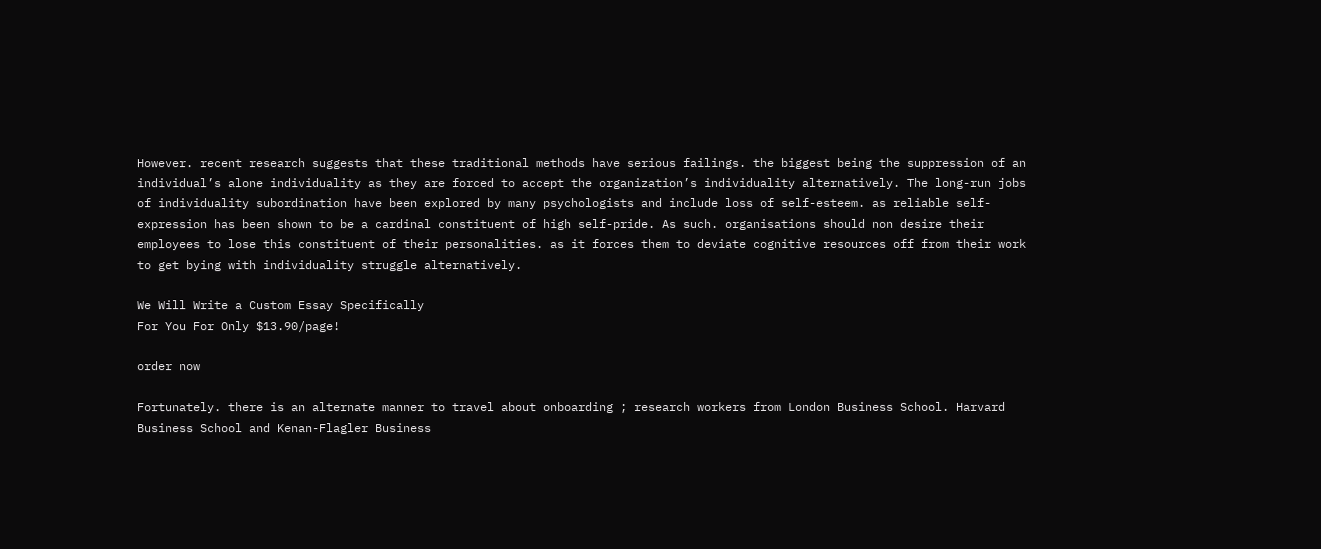However. recent research suggests that these traditional methods have serious failings. the biggest being the suppression of an individual’s alone individuality as they are forced to accept the organization’s individuality alternatively. The long-run jobs of individuality subordination have been explored by many psychologists and include loss of self-esteem. as reliable self-expression has been shown to be a cardinal constituent of high self-pride. As such. organisations should non desire their employees to lose this constituent of their personalities. as it forces them to deviate cognitive resources off from their work to get bying with individuality struggle alternatively.

We Will Write a Custom Essay Specifically
For You For Only $13.90/page!

order now

Fortunately. there is an alternate manner to travel about onboarding ; research workers from London Business School. Harvard Business School and Kenan-Flagler Business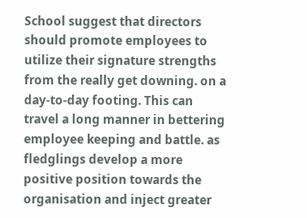School suggest that directors should promote employees to utilize their signature strengths from the really get downing. on a day-to-day footing. This can travel a long manner in bettering employee keeping and battle. as fledglings develop a more positive position towards the organisation and inject greater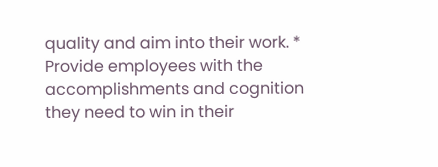quality and aim into their work. * Provide employees with the accomplishments and cognition they need to win in their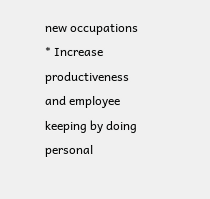new occupations * Increase productiveness and employee keeping by doing personal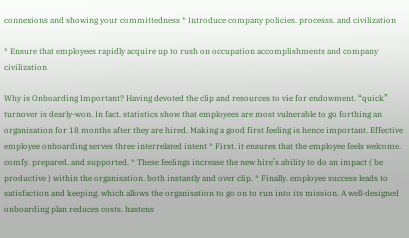connexions and showing your committedness * Introduce company policies. processs. and civilization

* Ensure that employees rapidly acquire up to rush on occupation accomplishments and company civilization

Why is Onboarding Important? Having devoted the clip and resources to vie for endowment. “quick” turnover is dearly-won. In fact. statistics show that employees are most vulnerable to go forthing an organisation for 18 months after they are hired. Making a good first feeling is hence important. Effective employee onboarding serves three interrelated intent * First. it ensures that the employee feels welcome. comfy. prepared. and supported. * These feelings increase the new hire’s ability to do an impact ( be productive ) within the organisation. both instantly and over clip. * Finally. employee success leads to satisfaction and keeping. which allows the organisation to go on to run into its mission. A well-designed onboarding plan reduces costs. hastens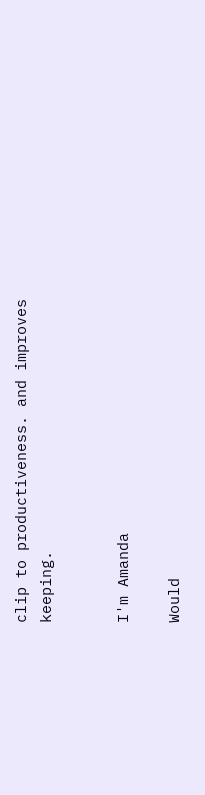clip to productiveness. and improves keeping.


I'm Amanda

Would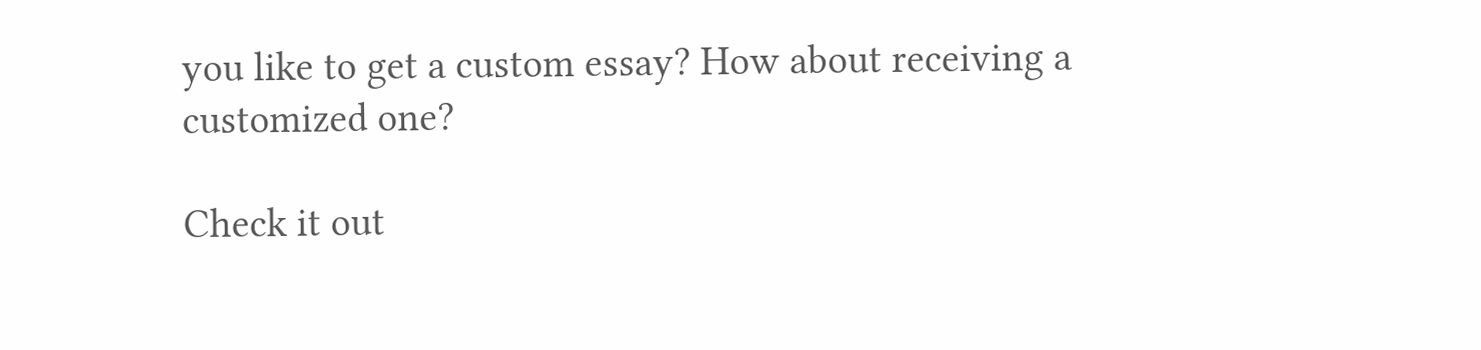you like to get a custom essay? How about receiving a customized one?

Check it out